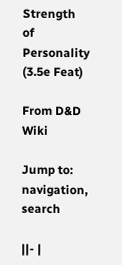Strength of Personality (3.5e Feat)

From D&D Wiki

Jump to: navigation, search

||- |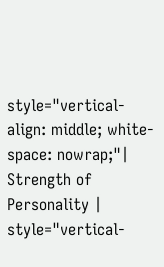style="vertical-align: middle; white-space: nowrap;"| Strength of Personality | style="vertical-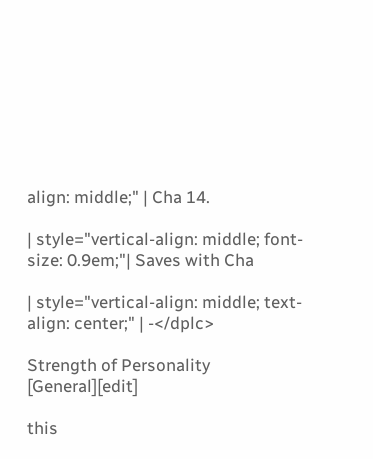align: middle;" | Cha 14.

| style="vertical-align: middle; font-size: 0.9em;"| Saves with Cha

| style="vertical-align: middle; text-align: center;" | -</dplc>

Strength of Personality [General][edit]

this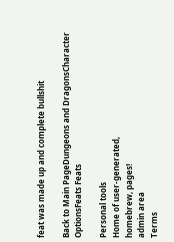feat was made up and complete bullshit

Back to Main PageDungeons and DragonsCharacter OptionsFeats Feats

Personal tools
Home of user-generated,
homebrew, pages!
admin area
Terms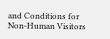and Conditions for Non-Human Visitors